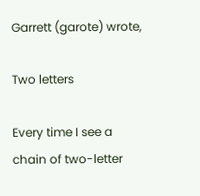Garrett (garote) wrote,

Two letters

Every time I see a chain of two-letter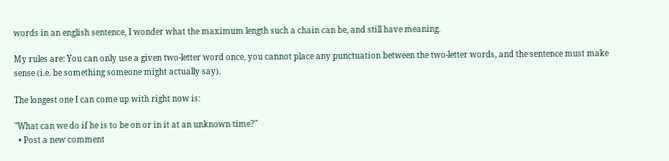words in an english sentence, I wonder what the maximum length such a chain can be, and still have meaning.

My rules are: You can only use a given two-letter word once, you cannot place any punctuation between the two-letter words, and the sentence must make sense (i.e. be something someone might actually say).

The longest one I can come up with right now is:

"What can we do if he is to be on or in it at an unknown time?"
  • Post a new comment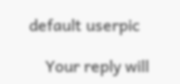default userpic

    Your reply will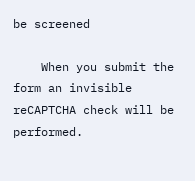be screened

    When you submit the form an invisible reCAPTCHA check will be performed.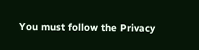You must follow the Privacy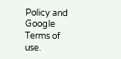Policy and Google Terms of use.